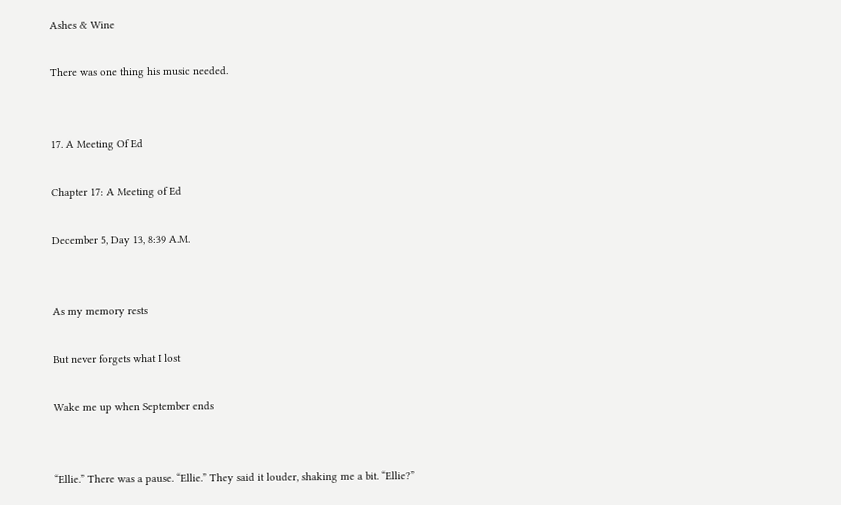Ashes & Wine

There was one thing his music needed.


17. A Meeting Of Ed

Chapter 17: A Meeting of Ed

December 5, Day 13, 8:39 A.M.


As my memory rests

But never forgets what I lost

Wake me up when September ends


“Ellie.” There was a pause. “Ellie.” They said it louder, shaking me a bit. “Ellie?”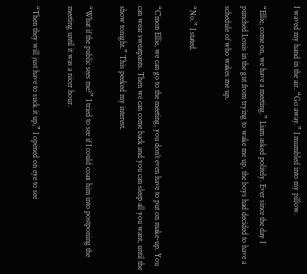I waved my hand in the air. “Go away.” I mumbled into my pillow.

“Ellie, come on, we have a meeting.” Liam asked politely. Ever since the day I punched Louis in the gut from trying to wake me up, the boys had decided to have a schedule of who wakes me up.

“No.” I stated.

“C’mon Ellie, we can go to the meeting, you don’t even have to put on make-up. You can wear sweatpants. Then we can come back and you can sleep all you want, until the show tonight.” This peeked my interest.

“What if the public sees me?” I tried to see if I could coax him into postponing the meeting until it was a nicer hour.

“Then they will just have to suck it up,” I opened on eye to see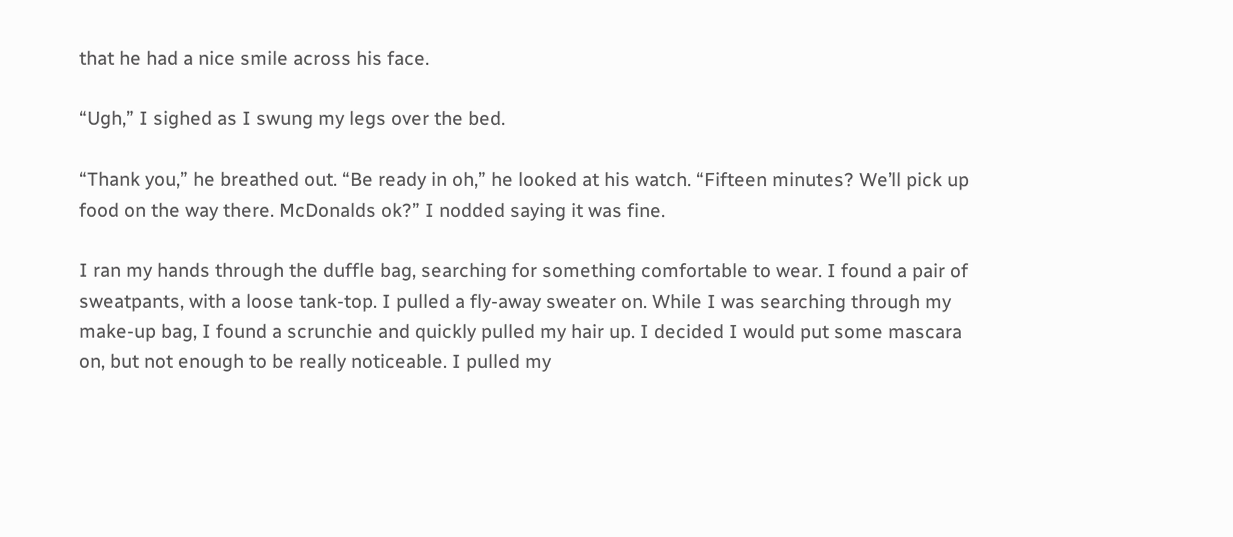that he had a nice smile across his face.

“Ugh,” I sighed as I swung my legs over the bed.

“Thank you,” he breathed out. “Be ready in oh,” he looked at his watch. “Fifteen minutes? We’ll pick up food on the way there. McDonalds ok?” I nodded saying it was fine.

I ran my hands through the duffle bag, searching for something comfortable to wear. I found a pair of sweatpants, with a loose tank-top. I pulled a fly-away sweater on. While I was searching through my make-up bag, I found a scrunchie and quickly pulled my hair up. I decided I would put some mascara on, but not enough to be really noticeable. I pulled my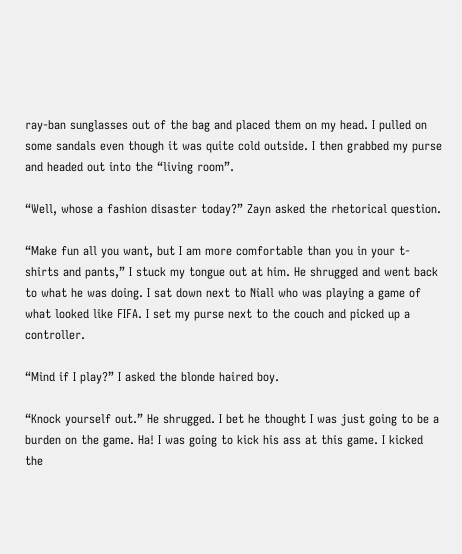ray-ban sunglasses out of the bag and placed them on my head. I pulled on some sandals even though it was quite cold outside. I then grabbed my purse and headed out into the “living room”.

“Well, whose a fashion disaster today?” Zayn asked the rhetorical question.

“Make fun all you want, but I am more comfortable than you in your t-shirts and pants,” I stuck my tongue out at him. He shrugged and went back to what he was doing. I sat down next to Niall who was playing a game of what looked like FIFA. I set my purse next to the couch and picked up a controller.

“Mind if I play?” I asked the blonde haired boy.

“Knock yourself out.” He shrugged. I bet he thought I was just going to be a burden on the game. Ha! I was going to kick his ass at this game. I kicked the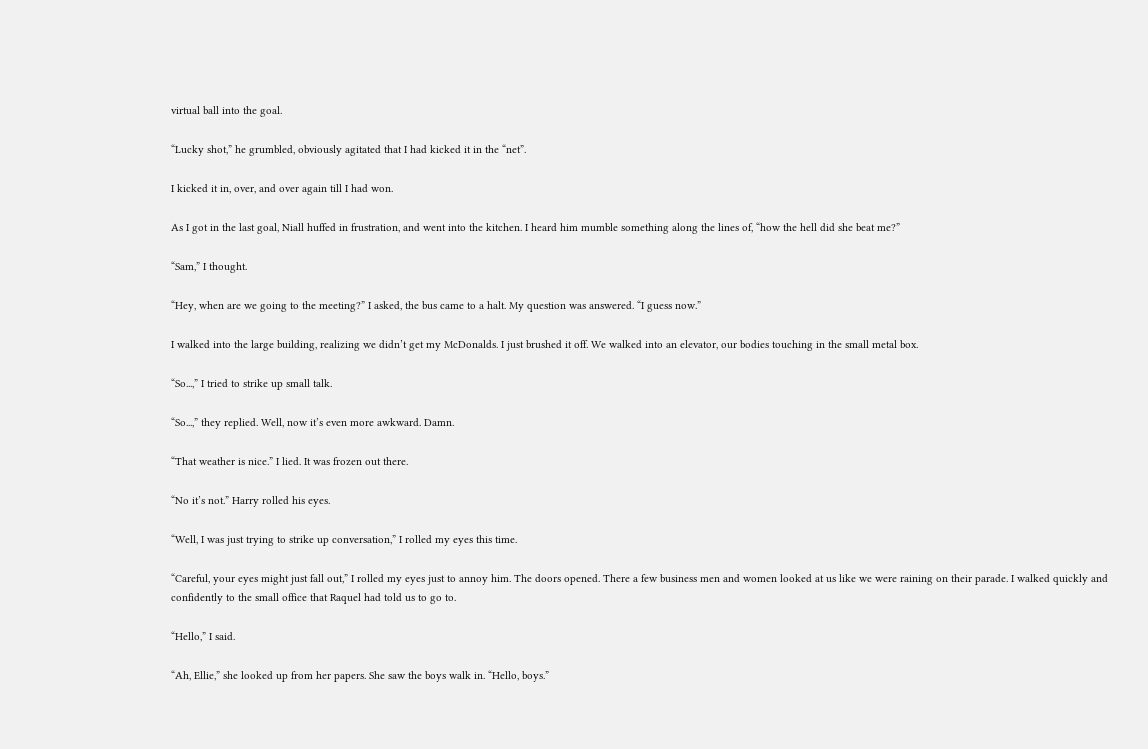virtual ball into the goal.

“Lucky shot,” he grumbled, obviously agitated that I had kicked it in the “net”.

I kicked it in, over, and over again till I had won.

As I got in the last goal, Niall huffed in frustration, and went into the kitchen. I heard him mumble something along the lines of, “how the hell did she beat me?”

“Sam,” I thought.

“Hey, when are we going to the meeting?” I asked, the bus came to a halt. My question was answered. “I guess now.”

I walked into the large building, realizing we didn’t get my McDonalds. I just brushed it off. We walked into an elevator, our bodies touching in the small metal box.

“So...,” I tried to strike up small talk.

“So...,” they replied. Well, now it’s even more awkward. Damn.

“That weather is nice.” I lied. It was frozen out there.

“No it’s not.” Harry rolled his eyes.

“Well, I was just trying to strike up conversation,” I rolled my eyes this time.

“Careful, your eyes might just fall out,” I rolled my eyes just to annoy him. The doors opened. There a few business men and women looked at us like we were raining on their parade. I walked quickly and confidently to the small office that Raquel had told us to go to.

“Hello,” I said.

“Ah, Ellie,” she looked up from her papers. She saw the boys walk in. “Hello, boys.”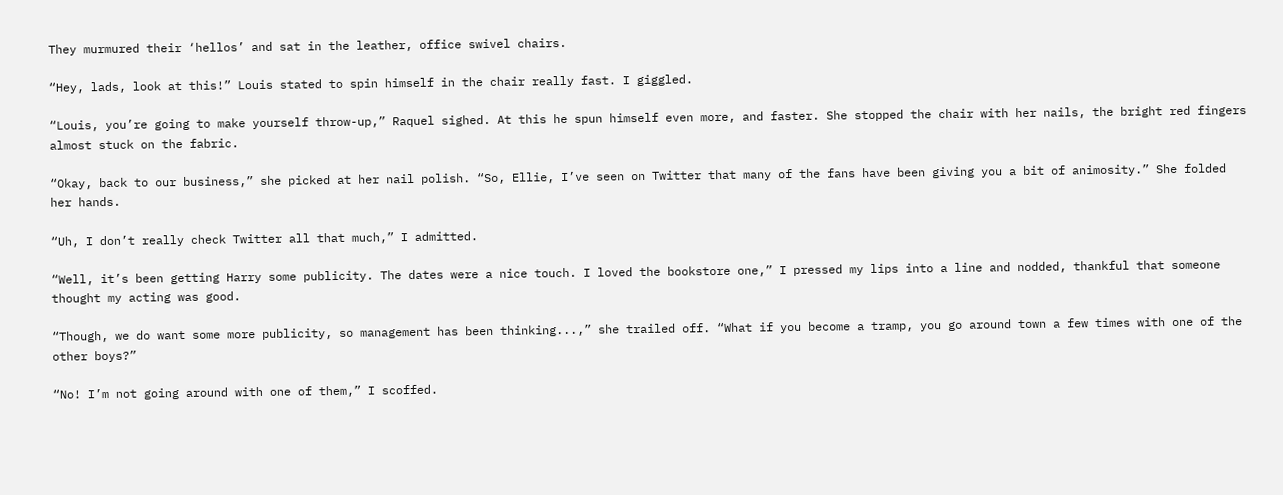They murmured their ‘hellos’ and sat in the leather, office swivel chairs.

“Hey, lads, look at this!” Louis stated to spin himself in the chair really fast. I giggled.

“Louis, you’re going to make yourself throw-up,” Raquel sighed. At this he spun himself even more, and faster. She stopped the chair with her nails, the bright red fingers almost stuck on the fabric.

“Okay, back to our business,” she picked at her nail polish. “So, Ellie, I’ve seen on Twitter that many of the fans have been giving you a bit of animosity.” She folded her hands.

“Uh, I don’t really check Twitter all that much,” I admitted.

“Well, it’s been getting Harry some publicity. The dates were a nice touch. I loved the bookstore one,” I pressed my lips into a line and nodded, thankful that someone thought my acting was good.

“Though, we do want some more publicity, so management has been thinking...,” she trailed off. “What if you become a tramp, you go around town a few times with one of the other boys?”

“No! I’m not going around with one of them,” I scoffed.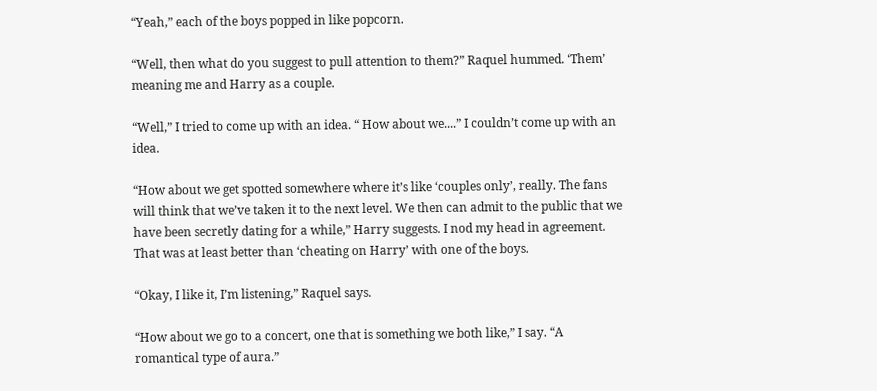“Yeah,” each of the boys popped in like popcorn.

“Well, then what do you suggest to pull attention to them?” Raquel hummed. ‘Them’ meaning me and Harry as a couple.

“Well,” I tried to come up with an idea. “ How about we....” I couldn’t come up with an idea.

“How about we get spotted somewhere where it’s like ‘couples only’, really. The fans will think that we’ve taken it to the next level. We then can admit to the public that we have been secretly dating for a while,” Harry suggests. I nod my head in agreement. That was at least better than ‘cheating on Harry’ with one of the boys.

“Okay, I like it, I’m listening,” Raquel says.

“How about we go to a concert, one that is something we both like,” I say. “A romantical type of aura.”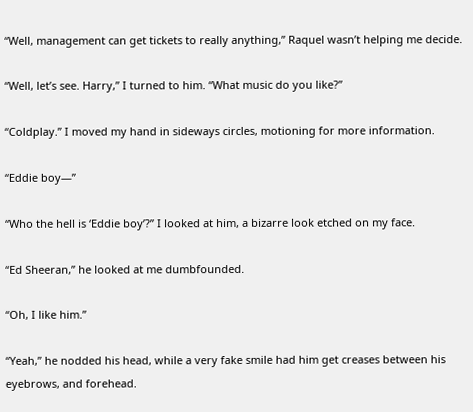“Well, management can get tickets to really anything,” Raquel wasn’t helping me decide.

“Well, let’s see. Harry,” I turned to him. “What music do you like?”

“Coldplay.” I moved my hand in sideways circles, motioning for more information.

“Eddie boy—”

“Who the hell is ‘Eddie boy’?” I looked at him, a bizarre look etched on my face.

“Ed Sheeran,” he looked at me dumbfounded.

“Oh, I like him.”

“Yeah,” he nodded his head, while a very fake smile had him get creases between his eyebrows, and forehead.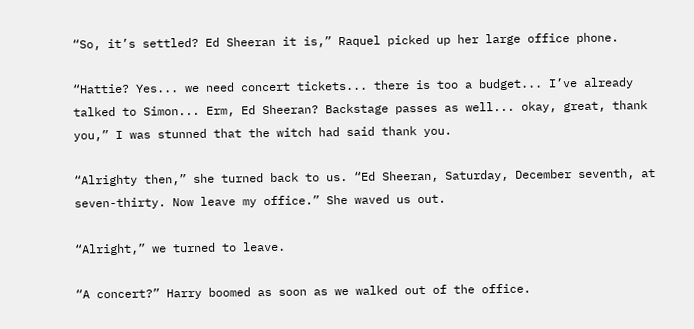“So, it’s settled? Ed Sheeran it is,” Raquel picked up her large office phone.

“Hattie? Yes... we need concert tickets... there is too a budget... I’ve already talked to Simon... Erm, Ed Sheeran? Backstage passes as well... okay, great, thank you,” I was stunned that the witch had said thank you.

“Alrighty then,” she turned back to us. “Ed Sheeran, Saturday, December seventh, at seven-thirty. Now leave my office.” She waved us out.

“Alright,” we turned to leave.

“A concert?” Harry boomed as soon as we walked out of the office.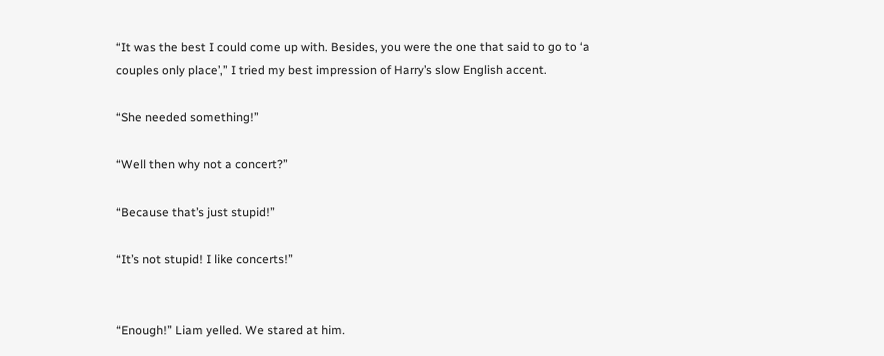“It was the best I could come up with. Besides, you were the one that said to go to ‘a couples only place’,” I tried my best impression of Harry’s slow English accent.

“She needed something!”

“Well then why not a concert?”

“Because that’s just stupid!”

“It’s not stupid! I like concerts!”


“Enough!” Liam yelled. We stared at him.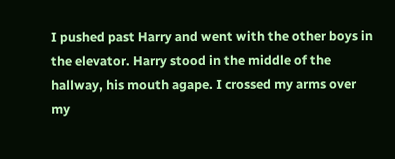I pushed past Harry and went with the other boys in the elevator. Harry stood in the middle of the hallway, his mouth agape. I crossed my arms over my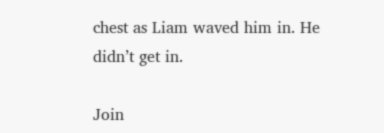chest as Liam waved him in. He didn’t get in.

Join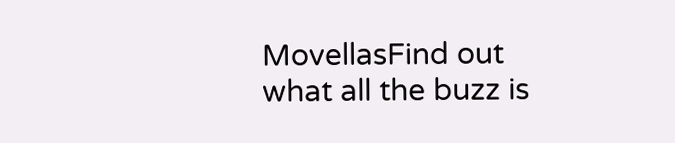MovellasFind out what all the buzz is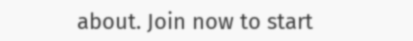about. Join now to start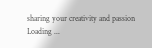sharing your creativity and passion
Loading ...